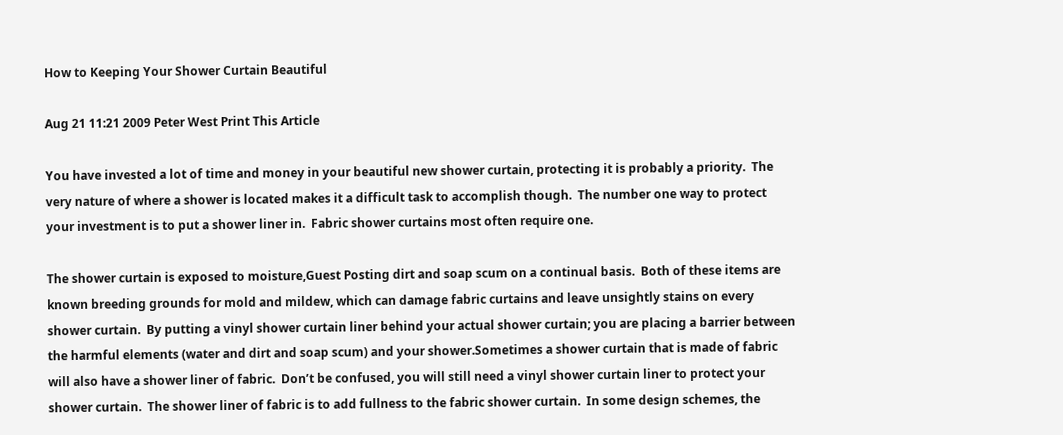How to Keeping Your Shower Curtain Beautiful

Aug 21 11:21 2009 Peter West Print This Article

You have invested a lot of time and money in your beautiful new shower curtain, protecting it is probably a priority.  The very nature of where a shower is located makes it a difficult task to accomplish though.  The number one way to protect your investment is to put a shower liner in.  Fabric shower curtains most often require one.

The shower curtain is exposed to moisture,Guest Posting dirt and soap scum on a continual basis.  Both of these items are known breeding grounds for mold and mildew, which can damage fabric curtains and leave unsightly stains on every shower curtain.  By putting a vinyl shower curtain liner behind your actual shower curtain; you are placing a barrier between the harmful elements (water and dirt and soap scum) and your shower.Sometimes a shower curtain that is made of fabric will also have a shower liner of fabric.  Don’t be confused, you will still need a vinyl shower curtain liner to protect your shower curtain.  The shower liner of fabric is to add fullness to the fabric shower curtain.  In some design schemes, the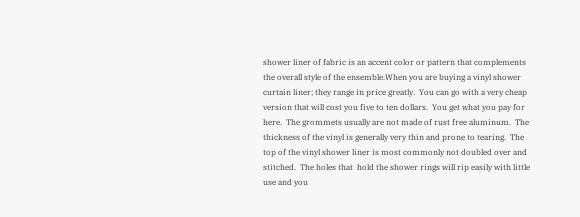shower liner of fabric is an accent color or pattern that complements the overall style of the ensemble.When you are buying a vinyl shower curtain liner; they range in price greatly.  You can go with a very cheap version that will cost you five to ten dollars.  You get what you pay for here.  The grommets usually are not made of rust free aluminum.  The thickness of the vinyl is generally very thin and prone to tearing.  The top of the vinyl shower liner is most commonly not doubled over and stitched.  The holes that  hold the shower rings will rip easily with little use and you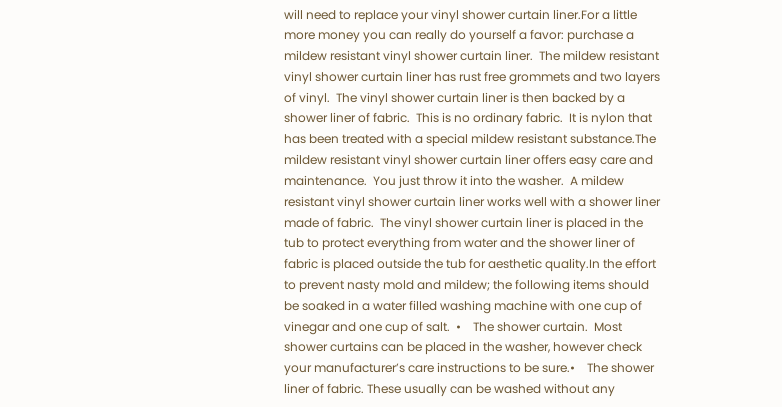will need to replace your vinyl shower curtain liner.For a little more money you can really do yourself a favor: purchase a mildew resistant vinyl shower curtain liner.  The mildew resistant vinyl shower curtain liner has rust free grommets and two layers of vinyl.  The vinyl shower curtain liner is then backed by a shower liner of fabric.  This is no ordinary fabric.  It is nylon that has been treated with a special mildew resistant substance.The mildew resistant vinyl shower curtain liner offers easy care and maintenance.  You just throw it into the washer.  A mildew resistant vinyl shower curtain liner works well with a shower liner made of fabric.  The vinyl shower curtain liner is placed in the tub to protect everything from water and the shower liner of fabric is placed outside the tub for aesthetic quality.In the effort to prevent nasty mold and mildew; the following items should be soaked in a water filled washing machine with one cup of vinegar and one cup of salt.  •    The shower curtain.  Most shower curtains can be placed in the washer, however check your manufacturer’s care instructions to be sure.•    The shower liner of fabric. These usually can be washed without any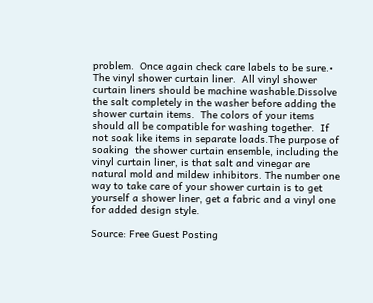problem.  Once again check care labels to be sure.•    The vinyl shower curtain liner.  All vinyl shower curtain liners should be machine washable.Dissolve the salt completely in the washer before adding the shower curtain items.  The colors of your items should all be compatible for washing together.  If not soak like items in separate loads.The purpose of soaking  the shower curtain ensemble, including the vinyl curtain liner, is that salt and vinegar are natural mold and mildew inhibitors. The number one way to take care of your shower curtain is to get yourself a shower liner, get a fabric and a vinyl one for added design style.

Source: Free Guest Posting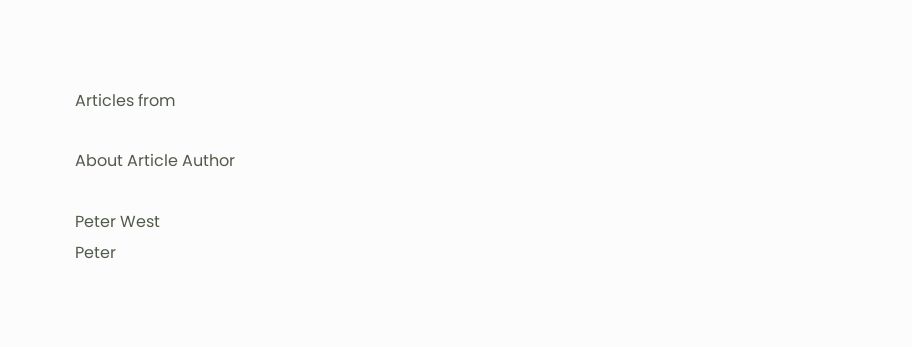Articles from

About Article Author

Peter West
Peter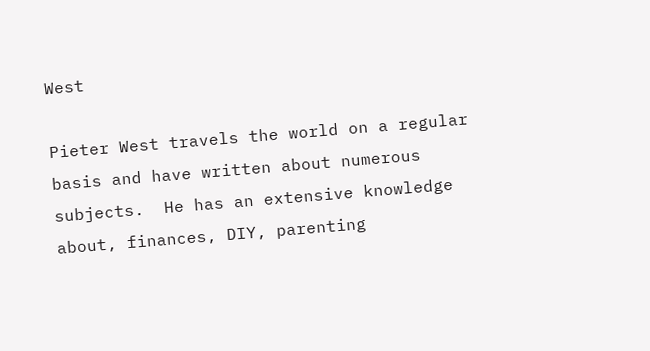West

Pieter West travels the world on a regular basis and have written about numerous subjects.  He has an extensive knowledge about, finances, DIY, parenting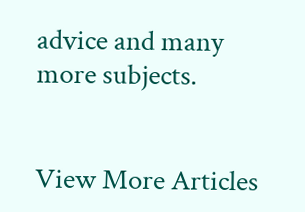advice and many more subjects.


View More Articles